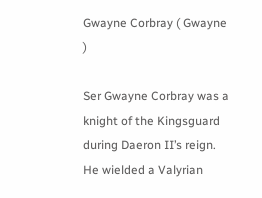Gwayne Corbray ( Gwayne )

Ser Gwayne Corbray was a knight of the Kingsguard during Daeron II’s reign. He wielded a Valyrian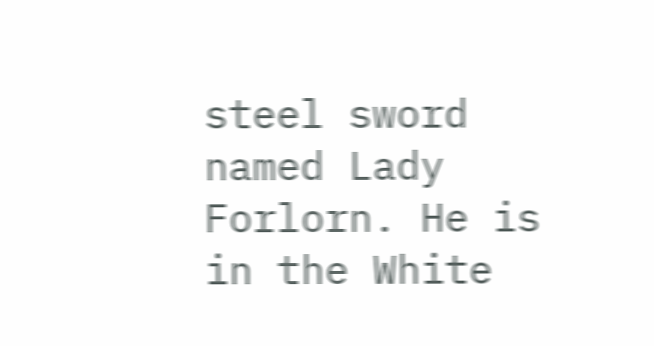steel sword named Lady Forlorn. He is in the White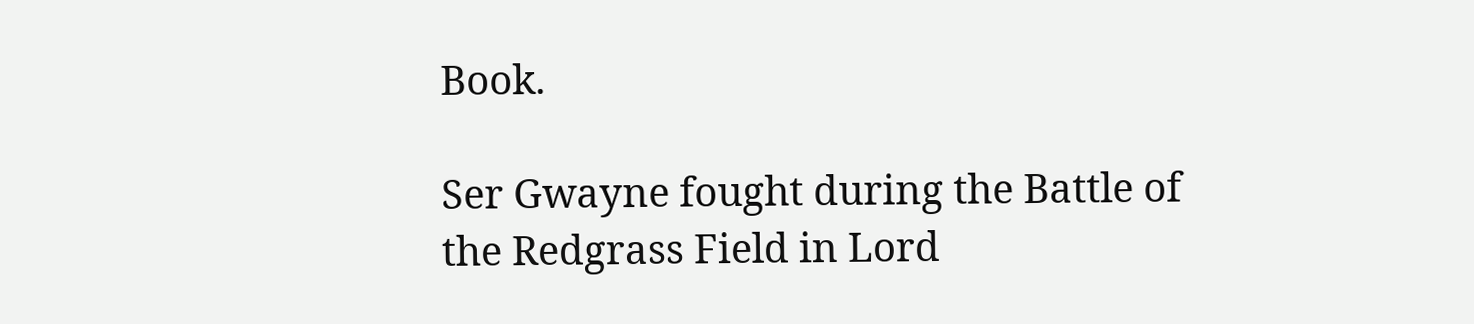Book.

Ser Gwayne fought during the Battle of the Redgrass Field in Lord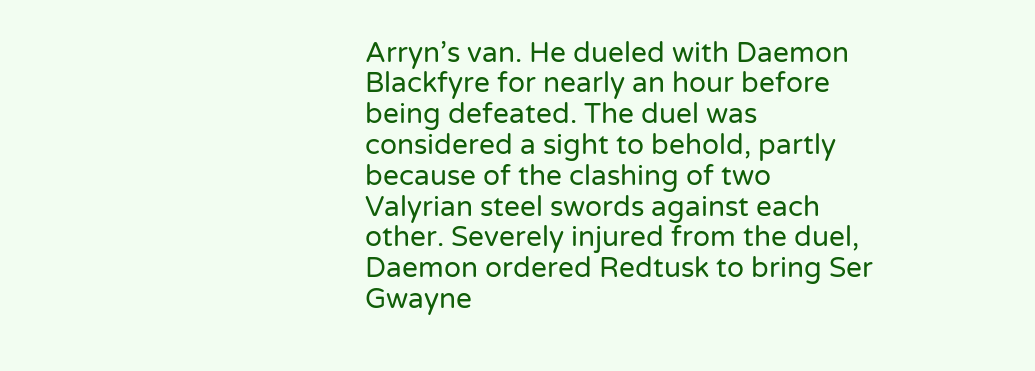Arryn’s van. He dueled with Daemon Blackfyre for nearly an hour before being defeated. The duel was considered a sight to behold, partly because of the clashing of two Valyrian steel swords against each other. Severely injured from the duel, Daemon ordered Redtusk to bring Ser Gwayne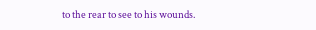to the rear to see to his wounds.